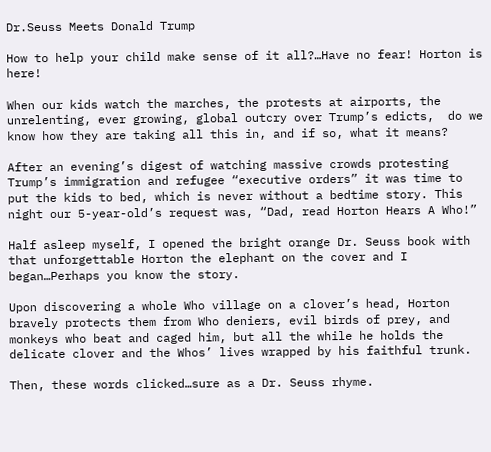Dr.Seuss Meets Donald Trump

How to help your child make sense of it all?…Have no fear! Horton is here!

When our kids watch the marches, the protests at airports, the unrelenting, ever growing, global outcry over Trump’s edicts,  do we know how they are taking all this in, and if so, what it means?

After an evening’s digest of watching massive crowds protesting Trump’s immigration and refugee “executive orders” it was time to put the kids to bed, which is never without a bedtime story. This night our 5-year-old’s request was, “Dad, read Horton Hears A Who!”

Half asleep myself, I opened the bright orange Dr. Seuss book with that unforgettable Horton the elephant on the cover and I began…Perhaps you know the story.

Upon discovering a whole Who village on a clover’s head, Horton bravely protects them from Who deniers, evil birds of prey, and monkeys who beat and caged him, but all the while he holds the delicate clover and the Whos’ lives wrapped by his faithful trunk.

Then, these words clicked…sure as a Dr. Seuss rhyme.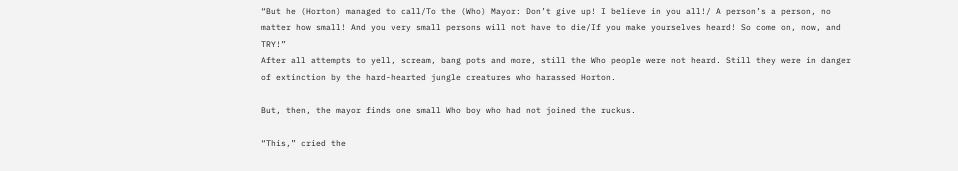“But he (Horton) managed to call/To the (Who) Mayor: Don’t give up! I believe in you all!/ A person’s a person, no matter how small! And you very small persons will not have to die/If you make yourselves heard! So come on, now, and TRY!”
After all attempts to yell, scream, bang pots and more, still the Who people were not heard. Still they were in danger of extinction by the hard-hearted jungle creatures who harassed Horton.

But, then, the mayor finds one small Who boy who had not joined the ruckus.

“This,” cried the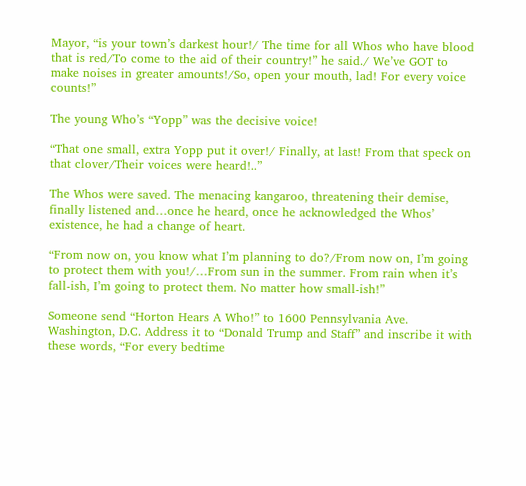Mayor, “is your town’s darkest hour!/ The time for all Whos who have blood that is red/To come to the aid of their country!” he said./ We’ve GOT to make noises in greater amounts!/So, open your mouth, lad! For every voice counts!”

The young Who’s “Yopp” was the decisive voice!

“That one small, extra Yopp put it over!/ Finally, at last! From that speck on that clover/Their voices were heard!..”

The Whos were saved. The menacing kangaroo, threatening their demise, finally listened and…once he heard, once he acknowledged the Whos’ existence, he had a change of heart.

“From now on, you know what I’m planning to do?/From now on, I’m going to protect them with you!/…From sun in the summer. From rain when it’s fall-ish, I’m going to protect them. No matter how small-ish!”

Someone send “Horton Hears A Who!” to 1600 Pennsylvania Ave. Washington, D.C. Address it to “Donald Trump and Staff” and inscribe it with these words, “For every bedtime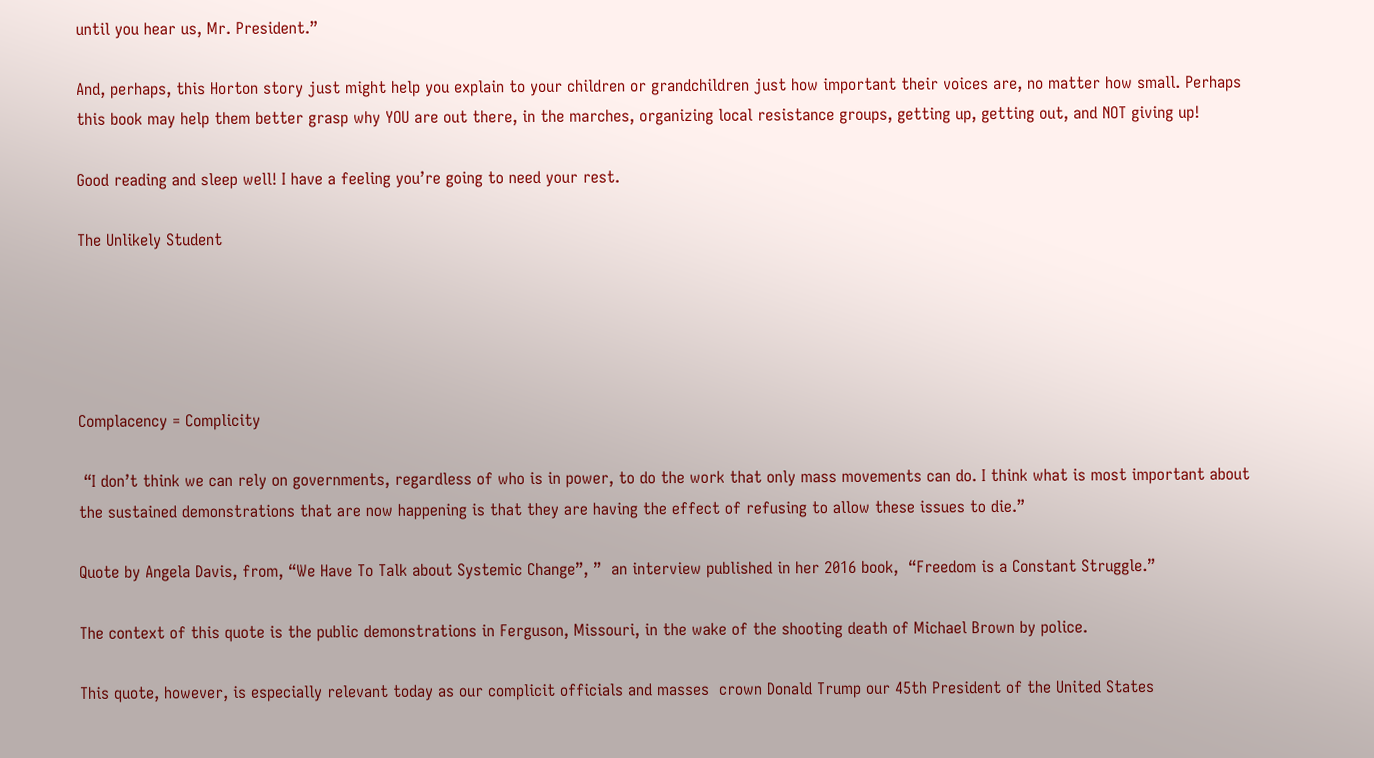until you hear us, Mr. President.”

And, perhaps, this Horton story just might help you explain to your children or grandchildren just how important their voices are, no matter how small. Perhaps this book may help them better grasp why YOU are out there, in the marches, organizing local resistance groups, getting up, getting out, and NOT giving up!

Good reading and sleep well! I have a feeling you’re going to need your rest.

The Unlikely Student





Complacency = Complicity

 “I don’t think we can rely on governments, regardless of who is in power, to do the work that only mass movements can do. I think what is most important about the sustained demonstrations that are now happening is that they are having the effect of refusing to allow these issues to die.”

Quote by Angela Davis, from, “We Have To Talk about Systemic Change”, ”  an interview published in her 2016 book,  “Freedom is a Constant Struggle.”

The context of this quote is the public demonstrations in Ferguson, Missouri, in the wake of the shooting death of Michael Brown by police.

This quote, however, is especially relevant today as our complicit officials and masses  crown Donald Trump our 45th President of the United States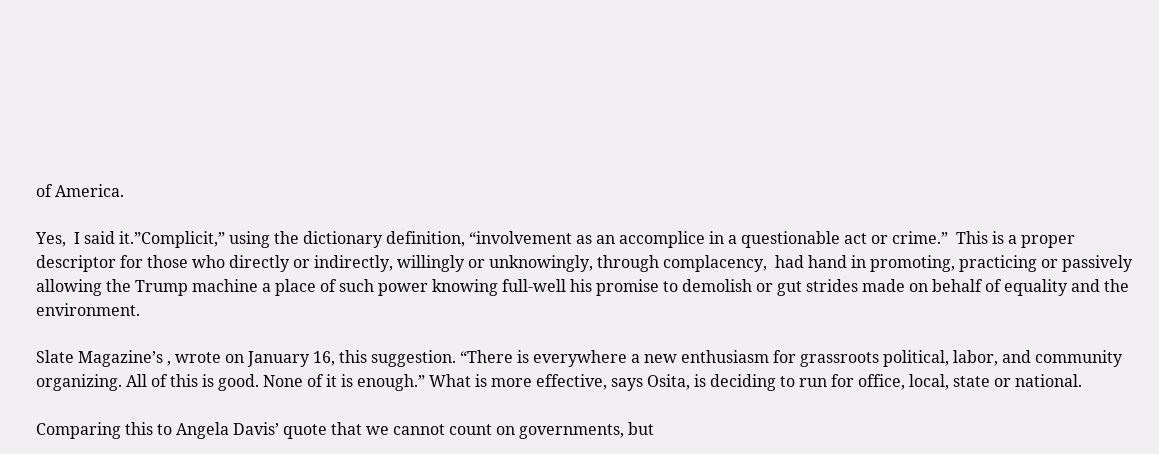of America.

Yes,  I said it.”Complicit,” using the dictionary definition, “involvement as an accomplice in a questionable act or crime.”  This is a proper descriptor for those who directly or indirectly, willingly or unknowingly, through complacency,  had hand in promoting, practicing or passively allowing the Trump machine a place of such power knowing full-well his promise to demolish or gut strides made on behalf of equality and the environment.

Slate Magazine’s , wrote on January 16, this suggestion. “There is everywhere a new enthusiasm for grassroots political, labor, and community organizing. All of this is good. None of it is enough.” What is more effective, says Osita, is deciding to run for office, local, state or national.

Comparing this to Angela Davis’ quote that we cannot count on governments, but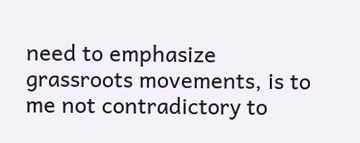need to emphasize grassroots movements, is to me not contradictory to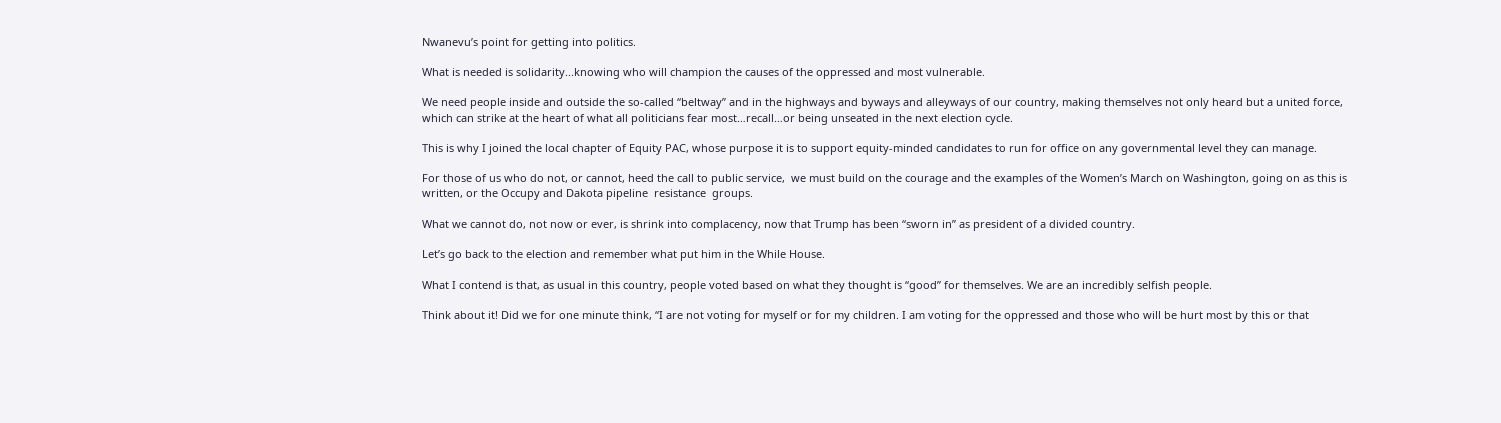Nwanevu’s point for getting into politics.

What is needed is solidarity...knowing who will champion the causes of the oppressed and most vulnerable.

We need people inside and outside the so-called “beltway” and in the highways and byways and alleyways of our country, making themselves not only heard but a united force, which can strike at the heart of what all politicians fear most…recall…or being unseated in the next election cycle.

This is why I joined the local chapter of Equity PAC, whose purpose it is to support equity-minded candidates to run for office on any governmental level they can manage.

For those of us who do not, or cannot, heed the call to public service,  we must build on the courage and the examples of the Women’s March on Washington, going on as this is written, or the Occupy and Dakota pipeline  resistance  groups.

What we cannot do, not now or ever, is shrink into complacency, now that Trump has been “sworn in” as president of a divided country.

Let’s go back to the election and remember what put him in the While House.

What I contend is that, as usual in this country, people voted based on what they thought is “good” for themselves. We are an incredibly selfish people.

Think about it! Did we for one minute think, “I are not voting for myself or for my children. I am voting for the oppressed and those who will be hurt most by this or that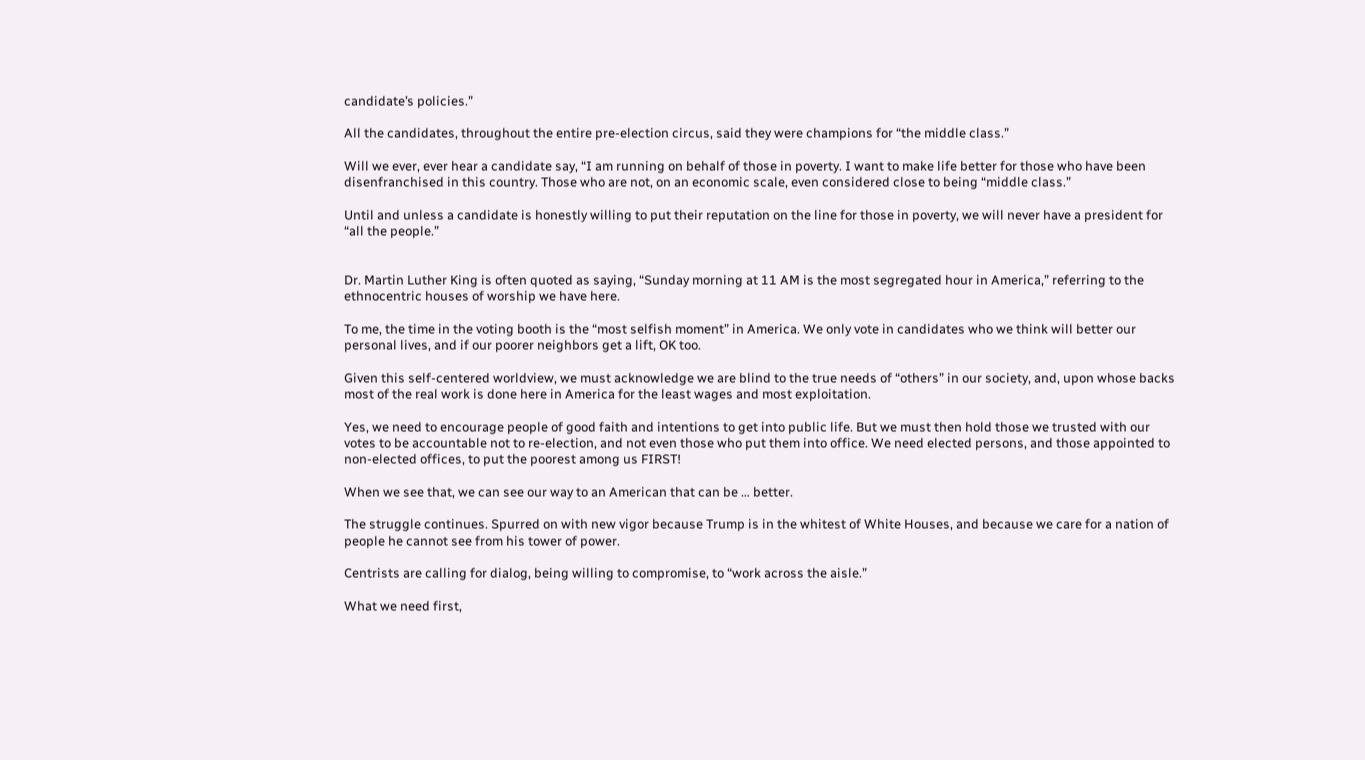candidate’s policies.”

All the candidates, throughout the entire pre-election circus, said they were champions for “the middle class.”

Will we ever, ever hear a candidate say, “I am running on behalf of those in poverty. I want to make life better for those who have been disenfranchised in this country. Those who are not, on an economic scale, even considered close to being “middle class.”

Until and unless a candidate is honestly willing to put their reputation on the line for those in poverty, we will never have a president for “all the people.”


Dr. Martin Luther King is often quoted as saying, “Sunday morning at 11 AM is the most segregated hour in America,” referring to the ethnocentric houses of worship we have here.

To me, the time in the voting booth is the “most selfish moment” in America. We only vote in candidates who we think will better our personal lives, and if our poorer neighbors get a lift, OK too.

Given this self-centered worldview, we must acknowledge we are blind to the true needs of “others” in our society, and, upon whose backs most of the real work is done here in America for the least wages and most exploitation.

Yes, we need to encourage people of good faith and intentions to get into public life. But we must then hold those we trusted with our votes to be accountable not to re-election, and not even those who put them into office. We need elected persons, and those appointed to non-elected offices, to put the poorest among us FIRST!

When we see that, we can see our way to an American that can be … better.

The struggle continues. Spurred on with new vigor because Trump is in the whitest of White Houses, and because we care for a nation of people he cannot see from his tower of power.

Centrists are calling for dialog, being willing to compromise, to “work across the aisle.”

What we need first,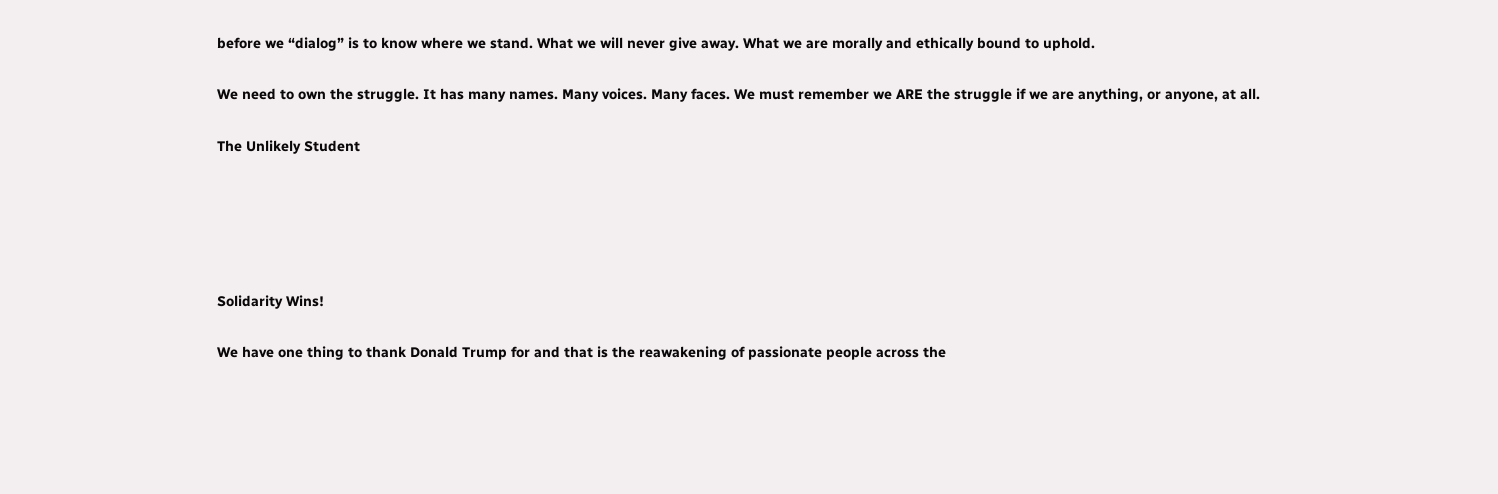before we “dialog” is to know where we stand. What we will never give away. What we are morally and ethically bound to uphold.

We need to own the struggle. It has many names. Many voices. Many faces. We must remember we ARE the struggle if we are anything, or anyone, at all.

The Unlikely Student





Solidarity Wins!

We have one thing to thank Donald Trump for and that is the reawakening of passionate people across the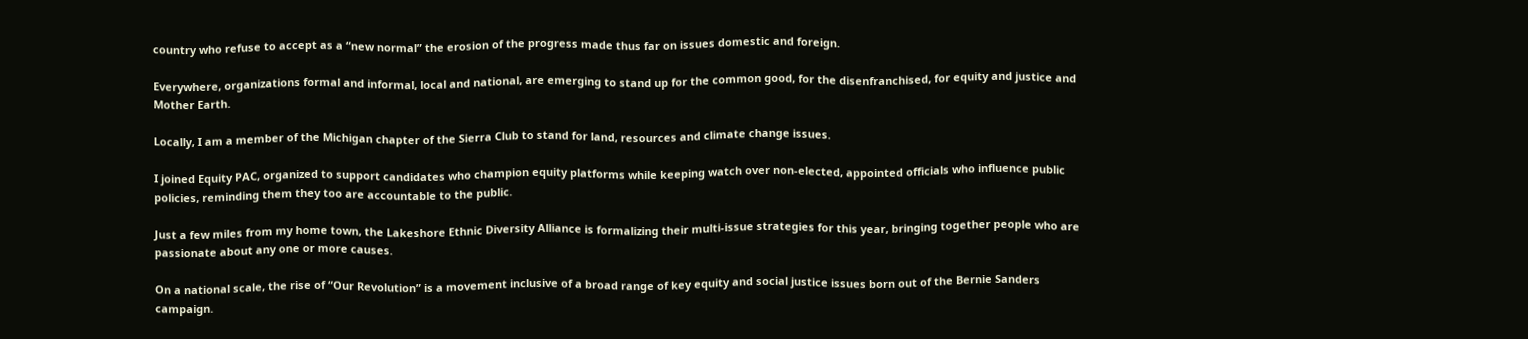country who refuse to accept as a “new normal” the erosion of the progress made thus far on issues domestic and foreign.

Everywhere, organizations formal and informal, local and national, are emerging to stand up for the common good, for the disenfranchised, for equity and justice and Mother Earth.

Locally, I am a member of the Michigan chapter of the Sierra Club to stand for land, resources and climate change issues.

I joined Equity PAC, organized to support candidates who champion equity platforms while keeping watch over non-elected, appointed officials who influence public policies, reminding them they too are accountable to the public.

Just a few miles from my home town, the Lakeshore Ethnic Diversity Alliance is formalizing their multi-issue strategies for this year, bringing together people who are passionate about any one or more causes.

On a national scale, the rise of “Our Revolution” is a movement inclusive of a broad range of key equity and social justice issues born out of the Bernie Sanders campaign.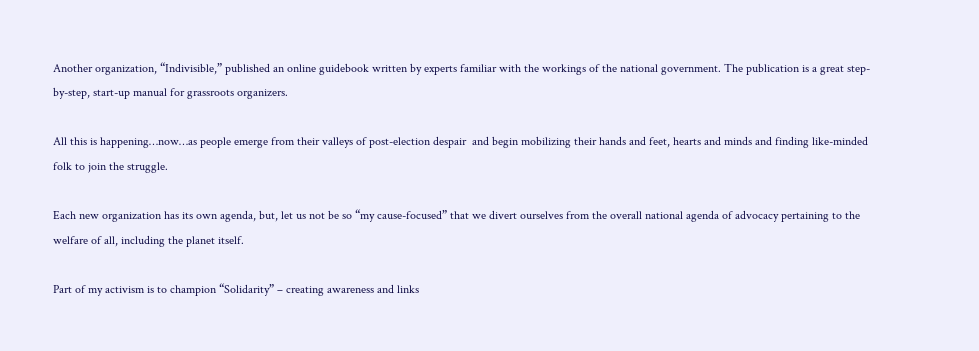Another organization, “Indivisible,” published an online guidebook written by experts familiar with the workings of the national government. The publication is a great step-by-step, start-up manual for grassroots organizers.

All this is happening…now…as people emerge from their valleys of post-election despair  and begin mobilizing their hands and feet, hearts and minds and finding like-minded folk to join the struggle.

Each new organization has its own agenda, but, let us not be so “my cause-focused” that we divert ourselves from the overall national agenda of advocacy pertaining to the welfare of all, including the planet itself.

Part of my activism is to champion “Solidarity” – creating awareness and links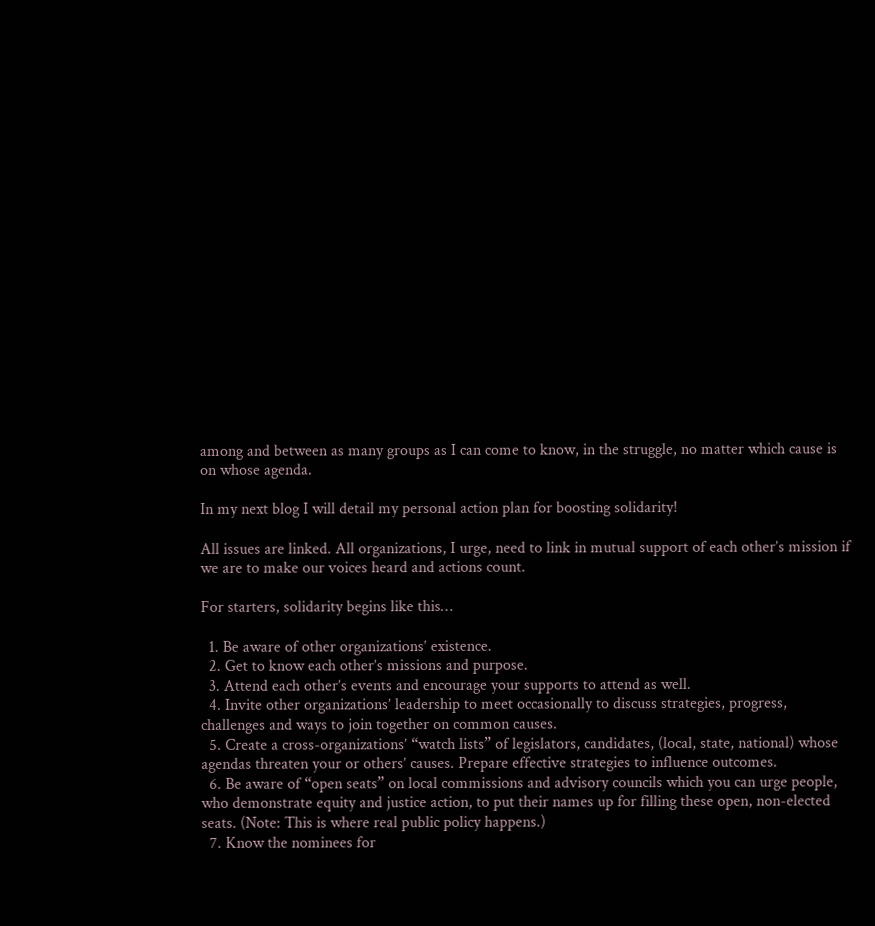among and between as many groups as I can come to know, in the struggle, no matter which cause is on whose agenda.

In my next blog I will detail my personal action plan for boosting solidarity!

All issues are linked. All organizations, I urge, need to link in mutual support of each other’s mission if we are to make our voices heard and actions count.

For starters, solidarity begins like this…

  1. Be aware of other organizations’ existence.
  2. Get to know each other’s missions and purpose.
  3. Attend each other’s events and encourage your supports to attend as well.
  4. Invite other organizations’ leadership to meet occasionally to discuss strategies, progress, challenges and ways to join together on common causes.
  5. Create a cross-organizations’ “watch lists” of legislators, candidates, (local, state, national) whose agendas threaten your or others’ causes. Prepare effective strategies to influence outcomes.
  6. Be aware of “open seats” on local commissions and advisory councils which you can urge people, who demonstrate equity and justice action, to put their names up for filling these open, non-elected seats. (Note: This is where real public policy happens.)
  7. Know the nominees for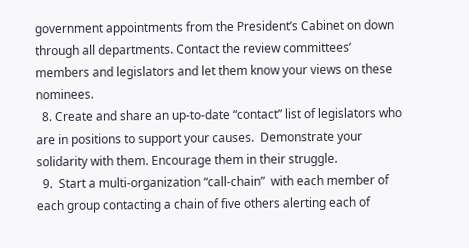government appointments from the President’s Cabinet on down through all departments. Contact the review committees’ members and legislators and let them know your views on these nominees.
  8. Create and share an up-to-date “contact” list of legislators who are in positions to support your causes.  Demonstrate your solidarity with them. Encourage them in their struggle.
  9.  Start a multi-organization “call-chain”  with each member of each group contacting a chain of five others alerting each of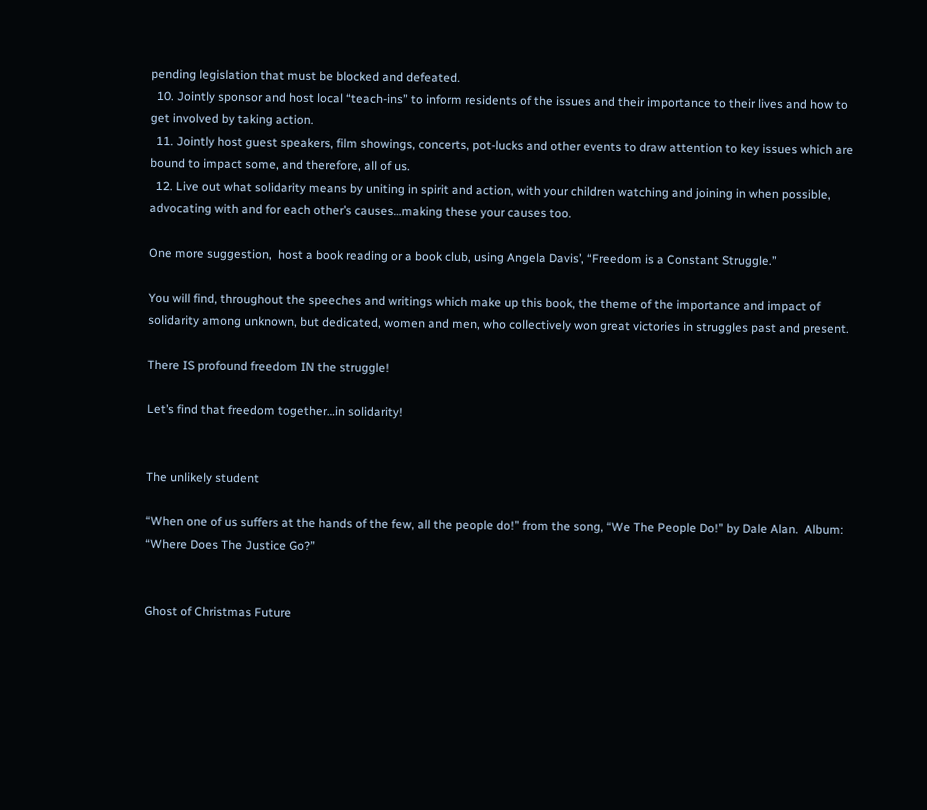pending legislation that must be blocked and defeated.
  10. Jointly sponsor and host local “teach-ins” to inform residents of the issues and their importance to their lives and how to get involved by taking action.
  11. Jointly host guest speakers, film showings, concerts, pot-lucks and other events to draw attention to key issues which are bound to impact some, and therefore, all of us.
  12. Live out what solidarity means by uniting in spirit and action, with your children watching and joining in when possible, advocating with and for each other’s causes…making these your causes too.

One more suggestion,  host a book reading or a book club, using Angela Davis’, “Freedom is a Constant Struggle.”

You will find, throughout the speeches and writings which make up this book, the theme of the importance and impact of solidarity among unknown, but dedicated, women and men, who collectively won great victories in struggles past and present.

There IS profound freedom IN the struggle!

Let’s find that freedom together…in solidarity!


The unlikely student

“When one of us suffers at the hands of the few, all the people do!” from the song, “We The People Do!” by Dale Alan.  Album: “Where Does The Justice Go?”


Ghost of Christmas Future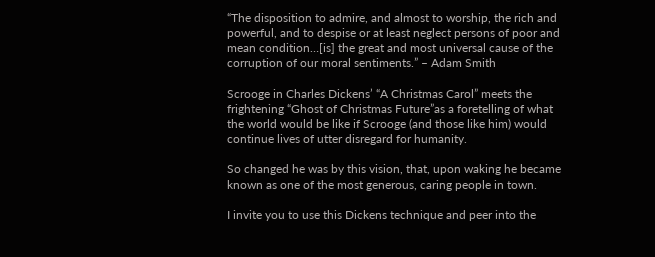“The disposition to admire, and almost to worship, the rich and powerful, and to despise or at least neglect persons of poor and mean condition…[is] the great and most universal cause of the corruption of our moral sentiments.” – Adam Smith

Scrooge in Charles Dickens’ “A Christmas Carol” meets the frightening “Ghost of Christmas Future”as a foretelling of what the world would be like if Scrooge (and those like him) would continue lives of utter disregard for humanity.

So changed he was by this vision, that, upon waking he became known as one of the most generous, caring people in town.

I invite you to use this Dickens technique and peer into the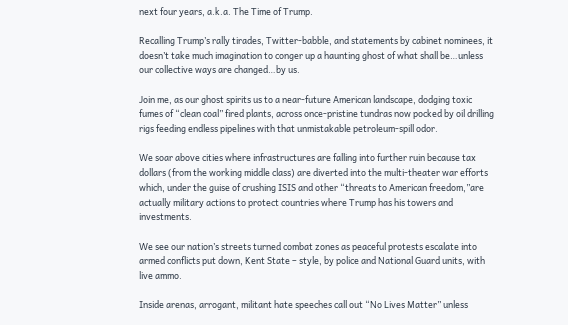next four years, a.k.a. The Time of Trump.

Recalling Trump’s rally tirades, Twitter-babble, and statements by cabinet nominees, it doesn’t take much imagination to conger up a haunting ghost of what shall be…unless our collective ways are changed…by us.

Join me, as our ghost spirits us to a near-future American landscape, dodging toxic fumes of “clean coal” fired plants, across once-pristine tundras now pocked by oil drilling rigs feeding endless pipelines with that unmistakable petroleum-spill odor.

We soar above cities where infrastructures are falling into further ruin because tax dollars (from the working middle class) are diverted into the multi-theater war efforts which, under the guise of crushing ISIS and other “threats to American freedom,”are actually military actions to protect countries where Trump has his towers and investments.

We see our nation’s streets turned combat zones as peaceful protests escalate into armed conflicts put down, Kent State – style, by police and National Guard units, with live ammo.

Inside arenas, arrogant, militant hate speeches call out “No Lives Matter” unless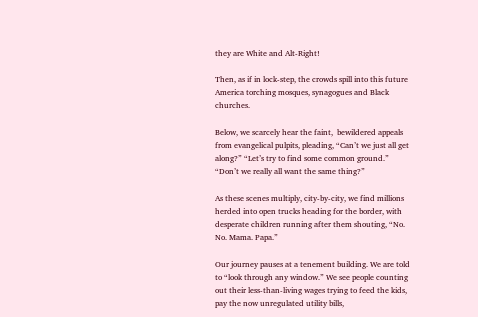they are White and Alt-Right!

Then, as if in lock-step, the crowds spill into this future America torching mosques, synagogues and Black churches.

Below, we scarcely hear the faint,  bewildered appeals from evangelical pulpits, pleading, “Can’t we just all get along?” “Let’s try to find some common ground.” “Don’t we really all want the same thing?”

As these scenes multiply, city-by-city, we find millions herded into open trucks heading for the border, with desperate children running after them shouting, “No. No. Mama. Papa.”

Our journey pauses at a tenement building. We are told to “look through any window.” We see people counting out their less-than-living wages trying to feed the kids, pay the now unregulated utility bills,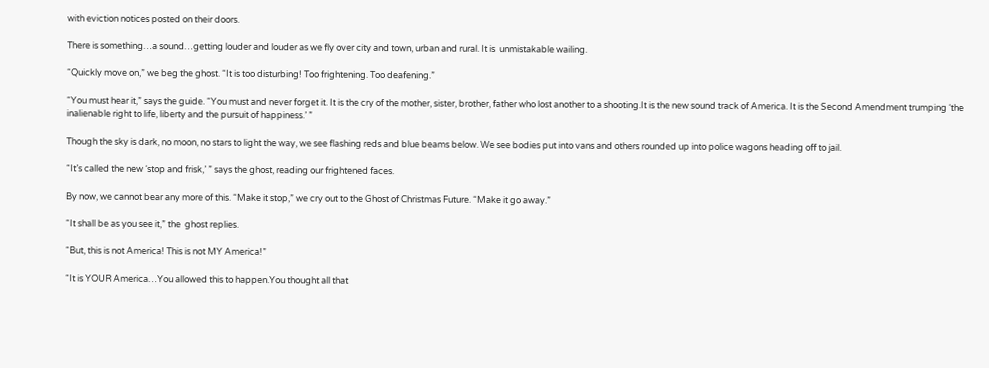with eviction notices posted on their doors.

There is something…a sound…getting louder and louder as we fly over city and town, urban and rural. It is  unmistakable wailing.

“Quickly move on,” we beg the ghost. “It is too disturbing! Too frightening. Too deafening.”

“You must hear it,” says the guide. “You must and never forget it. It is the cry of the mother, sister, brother, father who lost another to a shooting.It is the new sound track of America. It is the Second Amendment trumping ‘the inalienable right to life, liberty and the pursuit of happiness.’ ”

Though the sky is dark, no moon, no stars to light the way, we see flashing reds and blue beams below. We see bodies put into vans and others rounded up into police wagons heading off to jail.

“It’s called the new ‘stop and frisk,’ ” says the ghost, reading our frightened faces.

By now, we cannot bear any more of this. “Make it stop,” we cry out to the Ghost of Christmas Future. “Make it go away.”

“It shall be as you see it,” the  ghost replies.

“But, this is not America! This is not MY America!”

“It is YOUR America…You allowed this to happen.You thought all that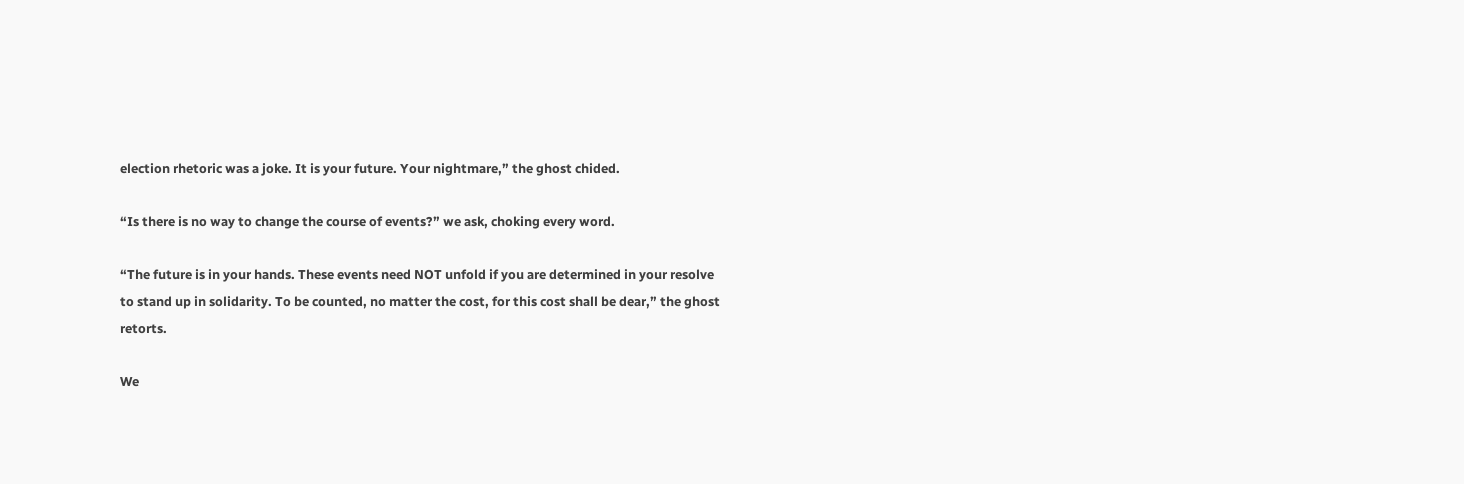election rhetoric was a joke. It is your future. Your nightmare,” the ghost chided.

“Is there is no way to change the course of events?” we ask, choking every word.

“The future is in your hands. These events need NOT unfold if you are determined in your resolve to stand up in solidarity. To be counted, no matter the cost, for this cost shall be dear,” the ghost retorts.

We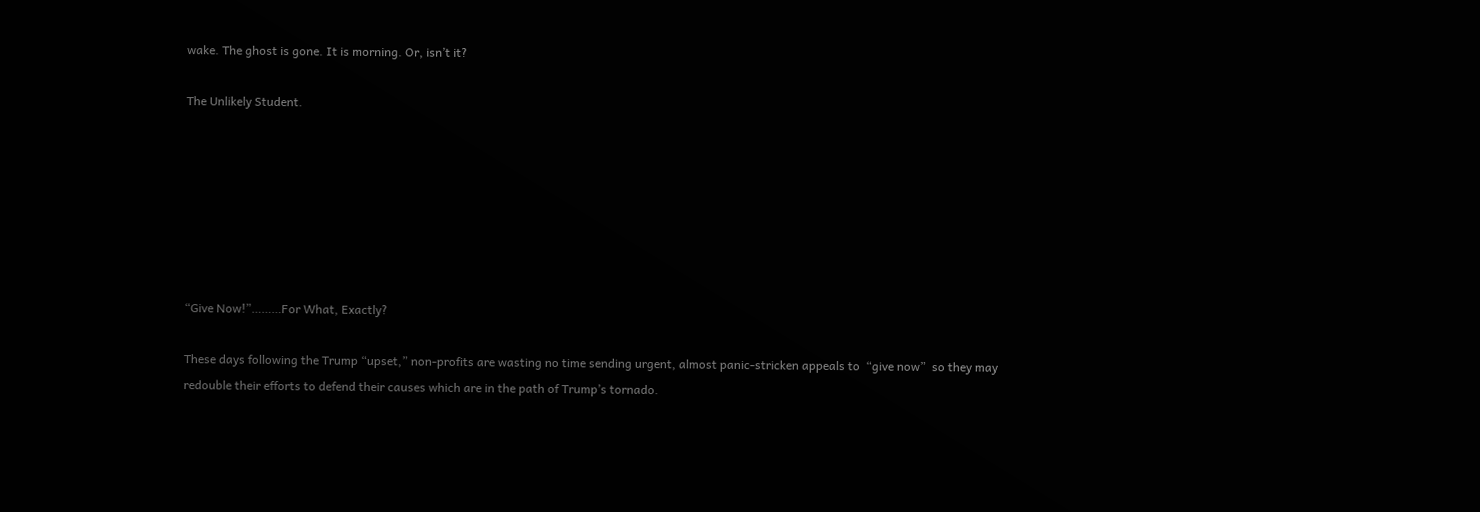wake. The ghost is gone. It is morning. Or, isn’t it?

The Unlikely Student.







“Give Now!”………For What, Exactly?

These days following the Trump “upset,” non-profits are wasting no time sending urgent, almost panic-stricken appeals to  “give now”  so they may redouble their efforts to defend their causes which are in the path of Trump’s tornado.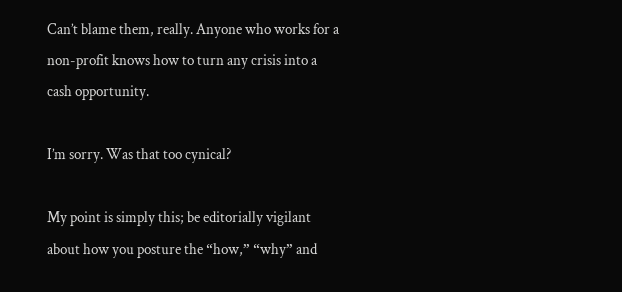Can’t blame them, really. Anyone who works for a non-profit knows how to turn any crisis into a cash opportunity.

I’m sorry. Was that too cynical?

My point is simply this; be editorially vigilant about how you posture the “how,” “why” and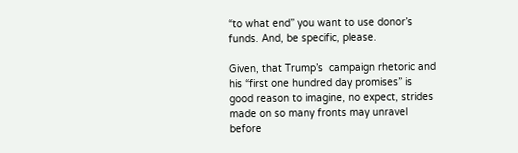“to what end” you want to use donor’s funds. And, be specific, please.

Given, that Trump’s  campaign rhetoric and his “first one hundred day promises” is  good reason to imagine, no expect, strides made on so many fronts may unravel before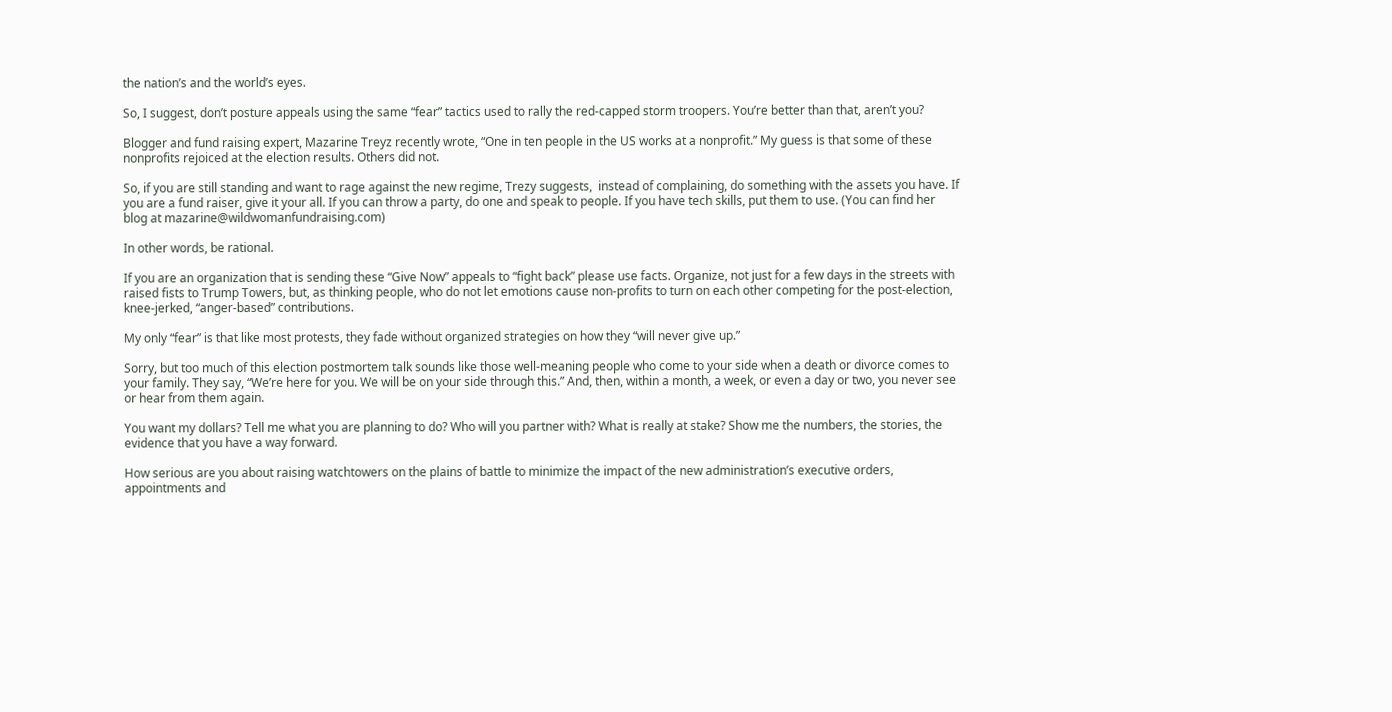the nation’s and the world’s eyes.

So, I suggest, don’t posture appeals using the same “fear” tactics used to rally the red-capped storm troopers. You’re better than that, aren’t you?

Blogger and fund raising expert, Mazarine Treyz recently wrote, “One in ten people in the US works at a nonprofit.” My guess is that some of these nonprofits rejoiced at the election results. Others did not.

So, if you are still standing and want to rage against the new regime, Trezy suggests,  instead of complaining, do something with the assets you have. If you are a fund raiser, give it your all. If you can throw a party, do one and speak to people. If you have tech skills, put them to use. (You can find her blog at mazarine@wildwomanfundraising.com)

In other words, be rational.

If you are an organization that is sending these “Give Now” appeals to “fight back” please use facts. Organize, not just for a few days in the streets with raised fists to Trump Towers, but, as thinking people, who do not let emotions cause non-profits to turn on each other competing for the post-election, knee-jerked, “anger-based” contributions.

My only “fear” is that like most protests, they fade without organized strategies on how they “will never give up.”

Sorry, but too much of this election postmortem talk sounds like those well-meaning people who come to your side when a death or divorce comes to your family. They say, “We’re here for you. We will be on your side through this.” And, then, within a month, a week, or even a day or two, you never see or hear from them again.

You want my dollars? Tell me what you are planning to do? Who will you partner with? What is really at stake? Show me the numbers, the stories, the evidence that you have a way forward.

How serious are you about raising watchtowers on the plains of battle to minimize the impact of the new administration’s executive orders, appointments and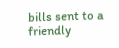bills sent to a friendly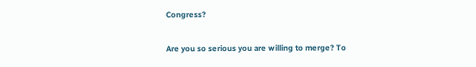Congress?

Are you so serious you are willing to merge? To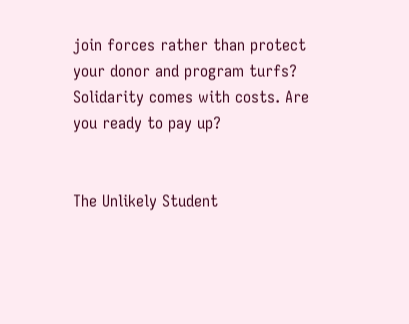join forces rather than protect your donor and program turfs? Solidarity comes with costs. Are you ready to pay up?


The Unlikely Student